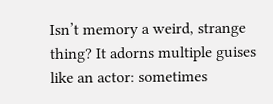Isn’t memory a weird, strange thing? It adorns multiple guises like an actor: sometimes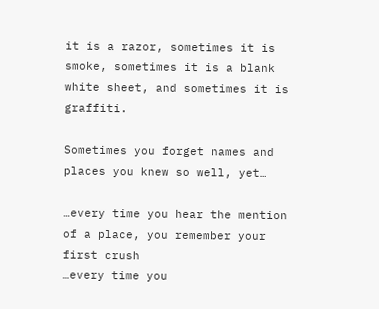it is a razor, sometimes it is smoke, sometimes it is a blank white sheet, and sometimes it is graffiti.

Sometimes you forget names and places you knew so well, yet…

…every time you hear the mention of a place, you remember your first crush
…every time you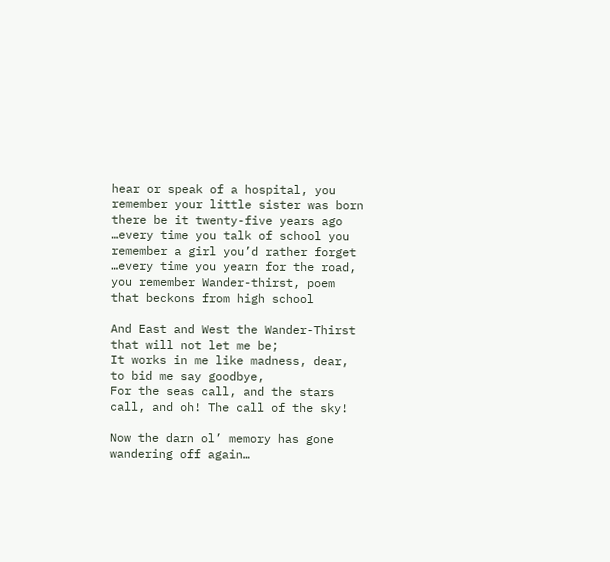hear or speak of a hospital, you remember your little sister was born there be it twenty-five years ago
…every time you talk of school you remember a girl you’d rather forget
…every time you yearn for the road, you remember Wander-thirst, poem that beckons from high school

And East and West the Wander-Thirst that will not let me be;
It works in me like madness, dear, to bid me say goodbye,
For the seas call, and the stars call, and oh! The call of the sky!

Now the darn ol’ memory has gone wandering off again…